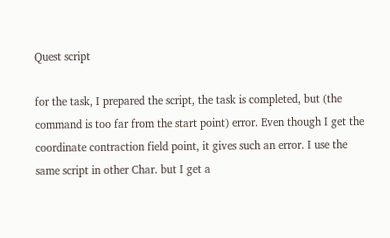Quest script

for the task, I prepared the script, the task is completed, but (the command is too far from the start point) error. Even though I get the coordinate contraction field point, it gives such an error. I use the same script in other Char. but I get a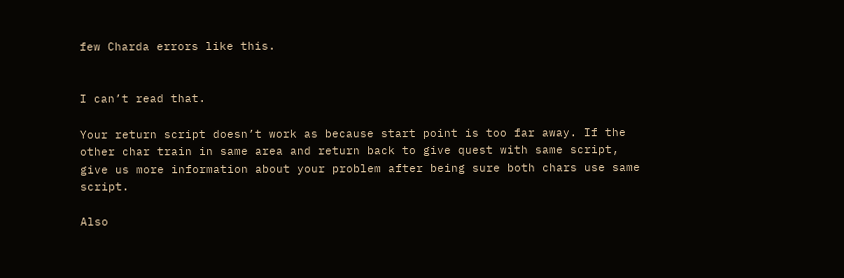few Charda errors like this.


I can’t read that.

Your return script doesn’t work as because start point is too far away. If the other char train in same area and return back to give quest with same script, give us more information about your problem after being sure both chars use same script.

Also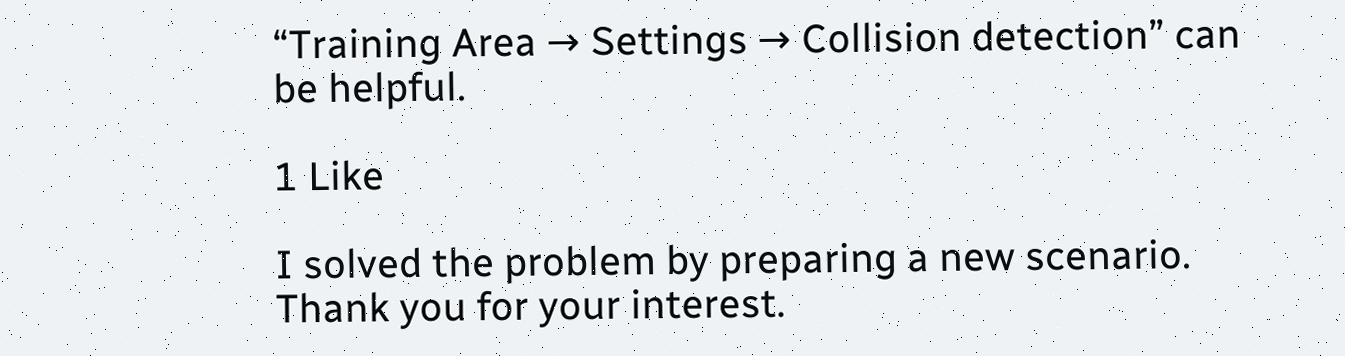“Training Area → Settings → Collision detection” can be helpful.

1 Like

I solved the problem by preparing a new scenario. Thank you for your interest.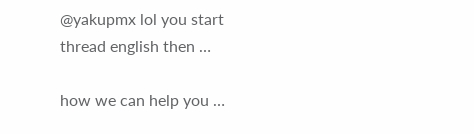@yakupmx lol you start thread english then …

how we can help you …